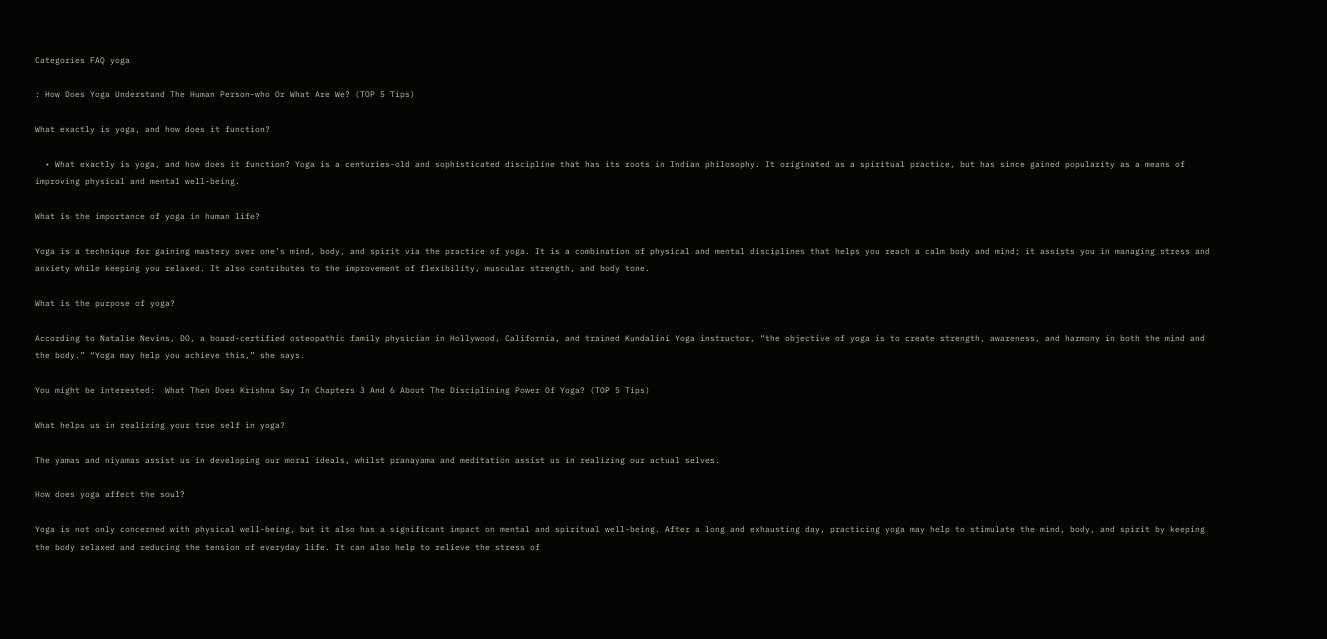Categories FAQ yoga

: How Does Yoga Understand The Human Person–who Or What Are We? (TOP 5 Tips)

What exactly is yoga, and how does it function?

  • What exactly is yoga, and how does it function? Yoga is a centuries-old and sophisticated discipline that has its roots in Indian philosophy. It originated as a spiritual practice, but has since gained popularity as a means of improving physical and mental well-being.

What is the importance of yoga in human life?

Yoga is a technique for gaining mastery over one’s mind, body, and spirit via the practice of yoga. It is a combination of physical and mental disciplines that helps you reach a calm body and mind; it assists you in managing stress and anxiety while keeping you relaxed. It also contributes to the improvement of flexibility, muscular strength, and body tone.

What is the purpose of yoga?

According to Natalie Nevins, DO, a board-certified osteopathic family physician in Hollywood, California, and trained Kundalini Yoga instructor, “the objective of yoga is to create strength, awareness, and harmony in both the mind and the body.” “Yoga may help you achieve this,” she says.

You might be interested:  What Then Does Krishna Say In Chapters 3 And 6 About The Disciplining Power Of Yoga? (TOP 5 Tips)

What helps us in realizing your true self in yoga?

The yamas and niyamas assist us in developing our moral ideals, whilst pranayama and meditation assist us in realizing our actual selves.

How does yoga affect the soul?

Yoga is not only concerned with physical well-being, but it also has a significant impact on mental and spiritual well-being. After a long and exhausting day, practicing yoga may help to stimulate the mind, body, and spirit by keeping the body relaxed and reducing the tension of everyday life. It can also help to relieve the stress of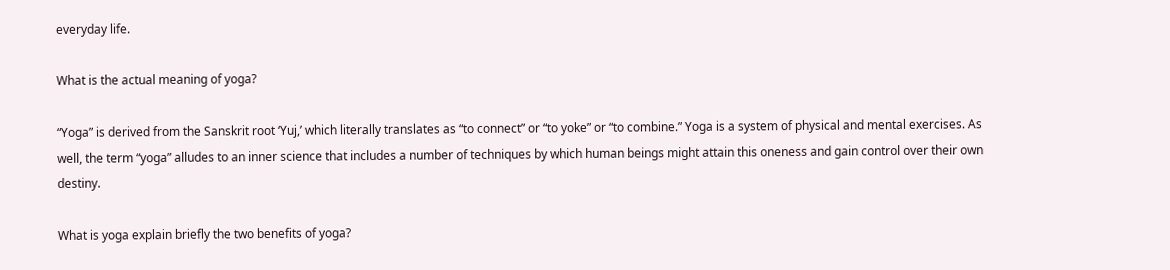everyday life.

What is the actual meaning of yoga?

“Yoga” is derived from the Sanskrit root ‘Yuj,’ which literally translates as “to connect” or “to yoke” or “to combine.” Yoga is a system of physical and mental exercises. As well, the term “yoga” alludes to an inner science that includes a number of techniques by which human beings might attain this oneness and gain control over their own destiny.

What is yoga explain briefly the two benefits of yoga?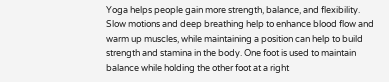Yoga helps people gain more strength, balance, and flexibility. Slow motions and deep breathing help to enhance blood flow and warm up muscles, while maintaining a position can help to build strength and stamina in the body. One foot is used to maintain balance while holding the other foot at a right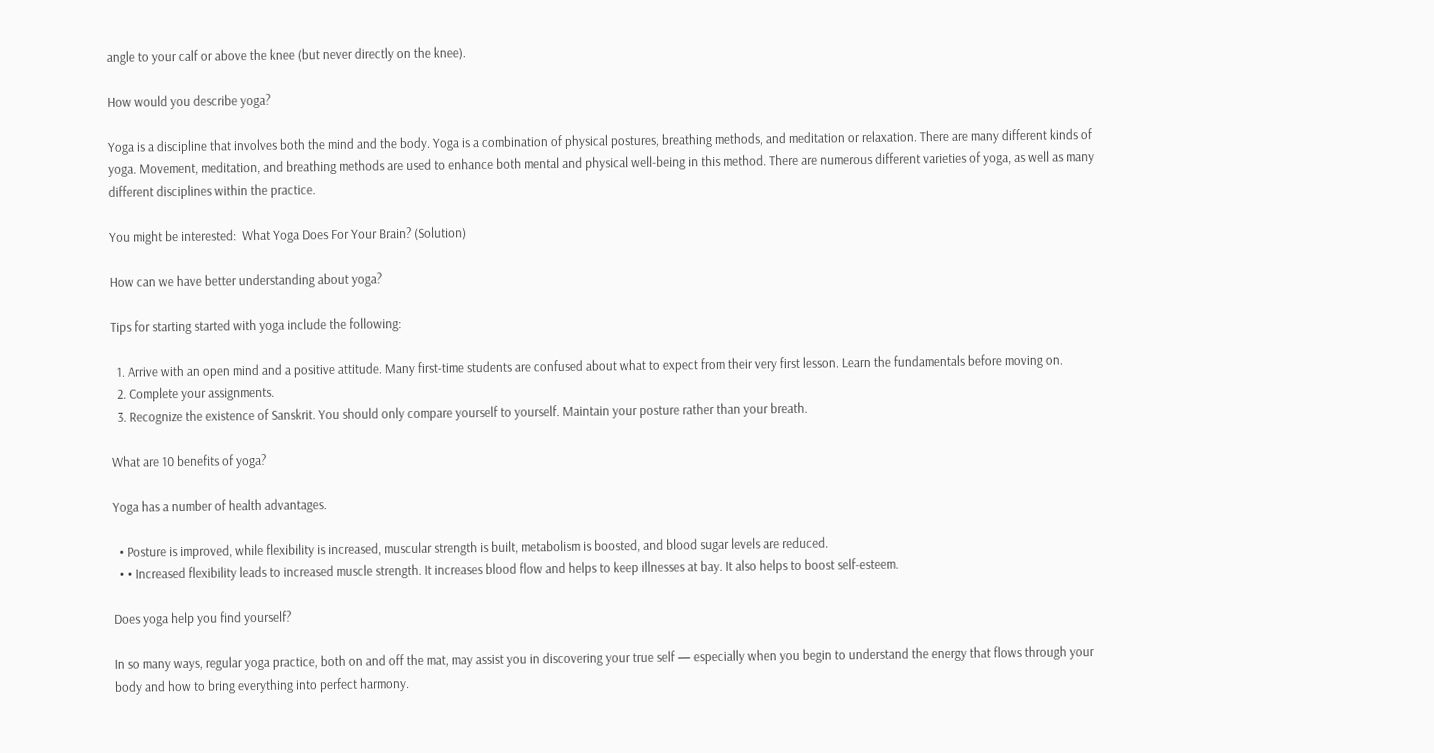angle to your calf or above the knee (but never directly on the knee).

How would you describe yoga?

Yoga is a discipline that involves both the mind and the body. Yoga is a combination of physical postures, breathing methods, and meditation or relaxation. There are many different kinds of yoga. Movement, meditation, and breathing methods are used to enhance both mental and physical well-being in this method. There are numerous different varieties of yoga, as well as many different disciplines within the practice.

You might be interested:  What Yoga Does For Your Brain? (Solution)

How can we have better understanding about yoga?

Tips for starting started with yoga include the following:

  1. Arrive with an open mind and a positive attitude. Many first-time students are confused about what to expect from their very first lesson. Learn the fundamentals before moving on.
  2. Complete your assignments.
  3. Recognize the existence of Sanskrit. You should only compare yourself to yourself. Maintain your posture rather than your breath.

What are 10 benefits of yoga?

Yoga has a number of health advantages.

  • Posture is improved, while flexibility is increased, muscular strength is built, metabolism is boosted, and blood sugar levels are reduced.
  • • Increased flexibility leads to increased muscle strength. It increases blood flow and helps to keep illnesses at bay. It also helps to boost self-esteem.

Does yoga help you find yourself?

In so many ways, regular yoga practice, both on and off the mat, may assist you in discovering your true self — especially when you begin to understand the energy that flows through your body and how to bring everything into perfect harmony.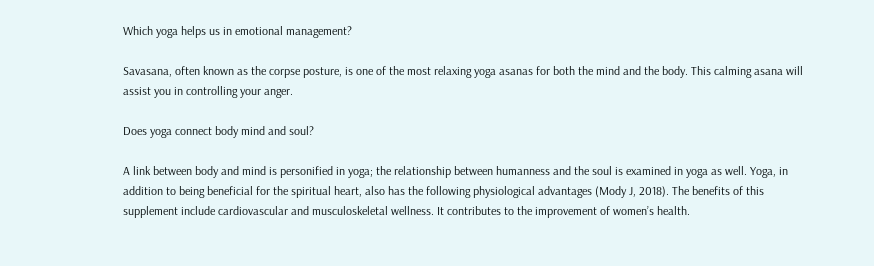Which yoga helps us in emotional management?

Savasana, often known as the corpse posture, is one of the most relaxing yoga asanas for both the mind and the body. This calming asana will assist you in controlling your anger.

Does yoga connect body mind and soul?

A link between body and mind is personified in yoga; the relationship between humanness and the soul is examined in yoga as well. Yoga, in addition to being beneficial for the spiritual heart, also has the following physiological advantages (Mody J, 2018). The benefits of this supplement include cardiovascular and musculoskeletal wellness. It contributes to the improvement of women’s health.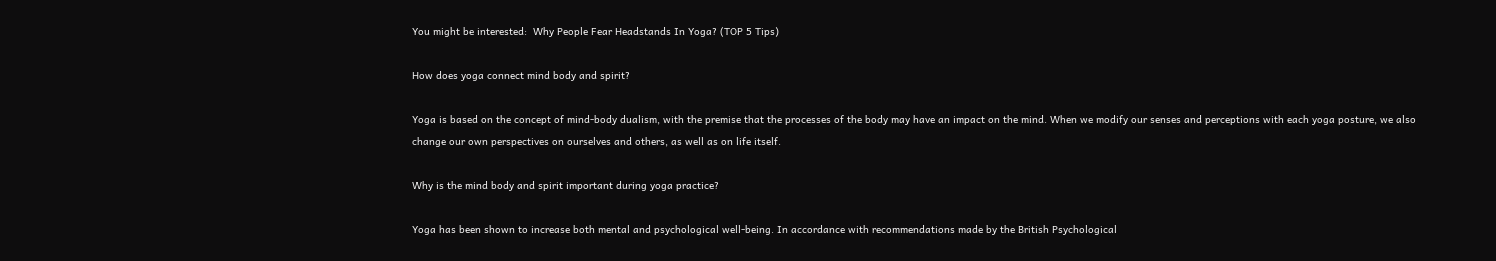You might be interested:  Why People Fear Headstands In Yoga? (TOP 5 Tips)

How does yoga connect mind body and spirit?

Yoga is based on the concept of mind-body dualism, with the premise that the processes of the body may have an impact on the mind. When we modify our senses and perceptions with each yoga posture, we also change our own perspectives on ourselves and others, as well as on life itself.

Why is the mind body and spirit important during yoga practice?

Yoga has been shown to increase both mental and psychological well-being. In accordance with recommendations made by the British Psychological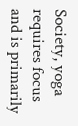Society, yoga requires focus and is primarily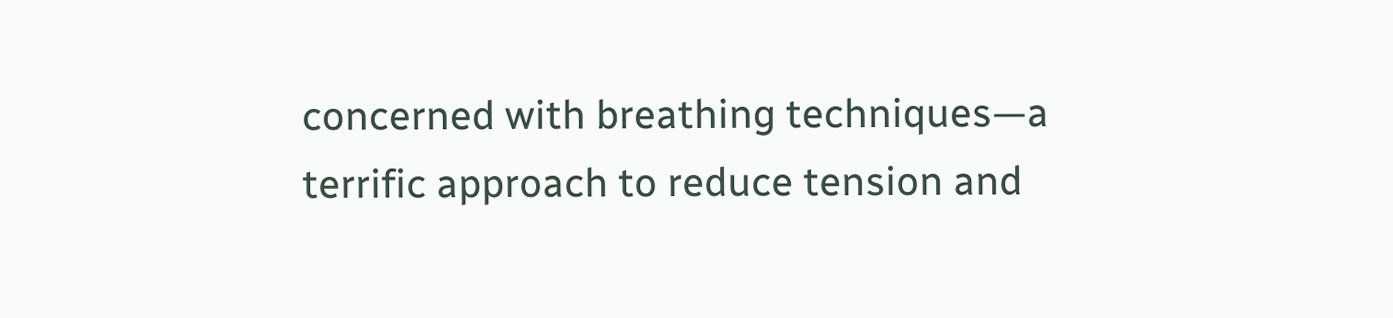concerned with breathing techniques—a terrific approach to reduce tension and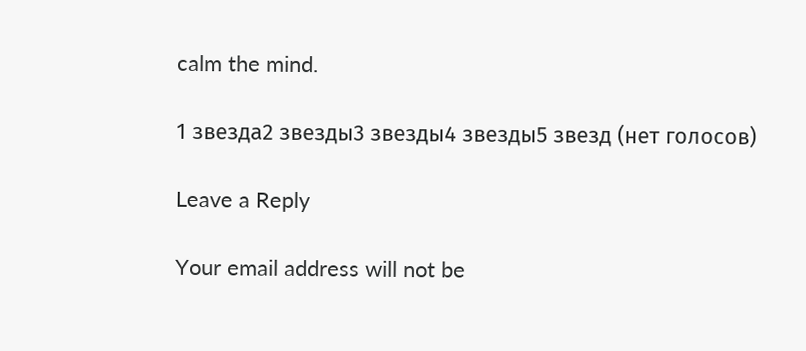calm the mind.

1 звезда2 звезды3 звезды4 звезды5 звезд (нет голосов)

Leave a Reply

Your email address will not be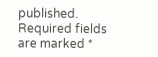published. Required fields are marked *